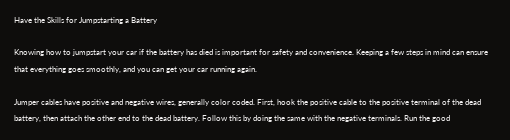Have the Skills for Jumpstarting a Battery

Knowing how to jumpstart your car if the battery has died is important for safety and convenience. Keeping a few steps in mind can ensure that everything goes smoothly, and you can get your car running again.

Jumper cables have positive and negative wires, generally color coded. First, hook the positive cable to the positive terminal of the dead battery, then attach the other end to the dead battery. Follow this by doing the same with the negative terminals. Run the good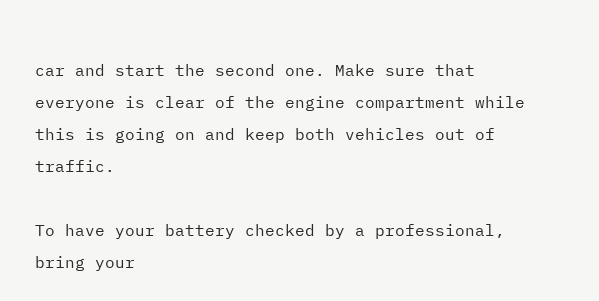car and start the second one. Make sure that everyone is clear of the engine compartment while this is going on and keep both vehicles out of traffic.

To have your battery checked by a professional, bring your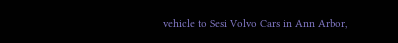vehicle to Sesi Volvo Cars in Ann Arbor,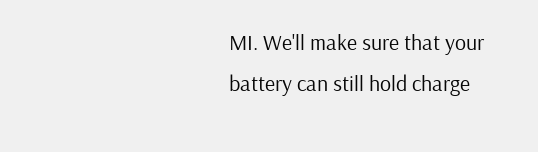MI. We'll make sure that your battery can still hold charge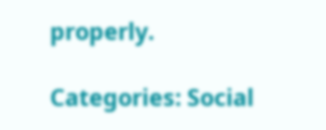properly.

Categories: Social